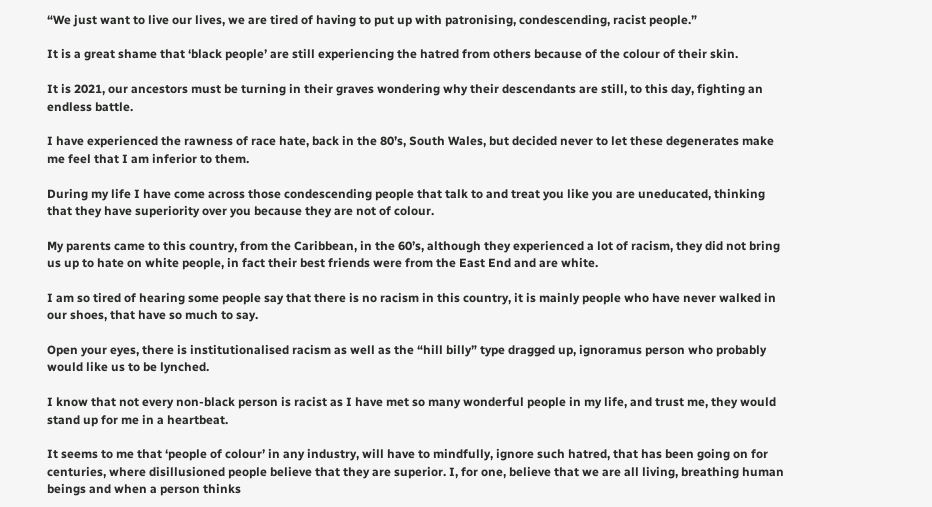“We just want to live our lives, we are tired of having to put up with patronising, condescending, racist people.”

It is a great shame that ‘black people’ are still experiencing the hatred from others because of the colour of their skin.

It is 2021, our ancestors must be turning in their graves wondering why their descendants are still, to this day, fighting an endless battle.

I have experienced the rawness of race hate, back in the 80’s, South Wales, but decided never to let these degenerates make me feel that I am inferior to them.

During my life I have come across those condescending people that talk to and treat you like you are uneducated, thinking that they have superiority over you because they are not of colour.

My parents came to this country, from the Caribbean, in the 60’s, although they experienced a lot of racism, they did not bring us up to hate on white people, in fact their best friends were from the East End and are white.

I am so tired of hearing some people say that there is no racism in this country, it is mainly people who have never walked in our shoes, that have so much to say.

Open your eyes, there is institutionalised racism as well as the “hill billy” type dragged up, ignoramus person who probably would like us to be lynched.

I know that not every non-black person is racist as I have met so many wonderful people in my life, and trust me, they would stand up for me in a heartbeat.

It seems to me that ‘people of colour’ in any industry, will have to mindfully, ignore such hatred, that has been going on for centuries, where disillusioned people believe that they are superior. I, for one, believe that we are all living, breathing human beings and when a person thinks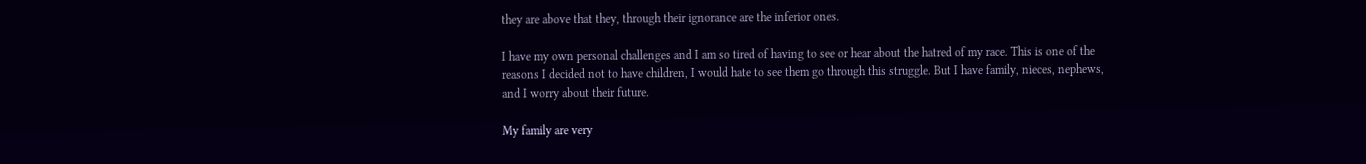they are above that they, through their ignorance are the inferior ones.

I have my own personal challenges and I am so tired of having to see or hear about the hatred of my race. This is one of the reasons I decided not to have children, I would hate to see them go through this struggle. But I have family, nieces, nephews, and I worry about their future.

My family are very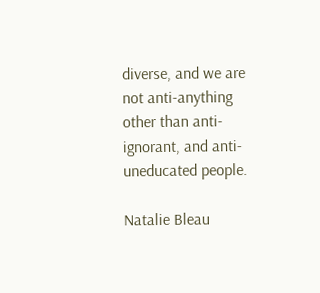diverse, and we are not anti-anything other than anti- ignorant, and anti-uneducated people.

Natalie Bleau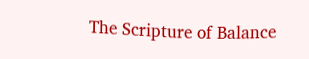The Scripture of Balance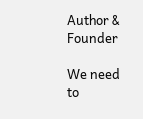Author & Founder

We need to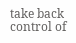take back control of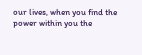our lives, when you find the power within you the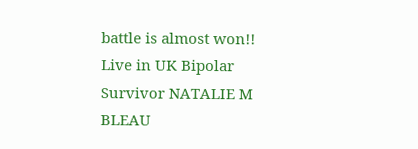battle is almost won!! Live in UK Bipolar Survivor NATALIE M BLEAU